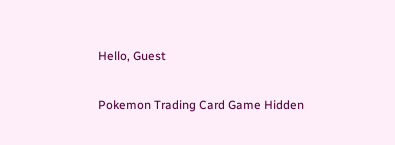Hello, Guest

Pokemon Trading Card Game Hidden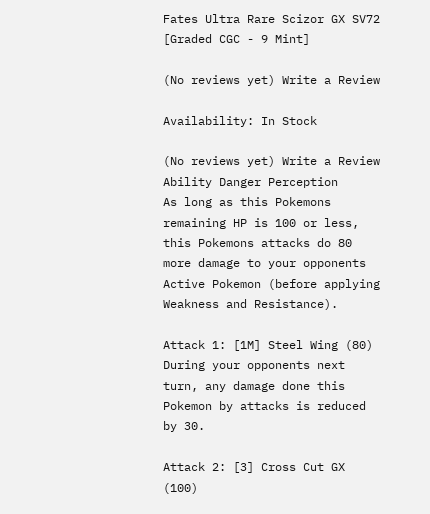Fates Ultra Rare Scizor GX SV72 [Graded CGC - 9 Mint]

(No reviews yet) Write a Review

Availability: In Stock

(No reviews yet) Write a Review
Ability Danger Perception
As long as this Pokemons remaining HP is 100 or less, this Pokemons attacks do 80 more damage to your opponents Active Pokemon (before applying Weakness and Resistance).

Attack 1: [1M] Steel Wing (80)
During your opponents next turn, any damage done this Pokemon by attacks is reduced by 30.

Attack 2: [3] Cross Cut GX (100)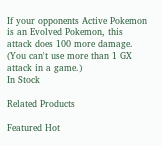If your opponents Active Pokemon is an Evolved Pokemon, this attack does 100 more damage. (You can't use more than 1 GX attack in a game.)
In Stock

Related Products

Featured Hot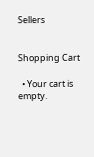Sellers


Shopping Cart

  • Your cart is empty.